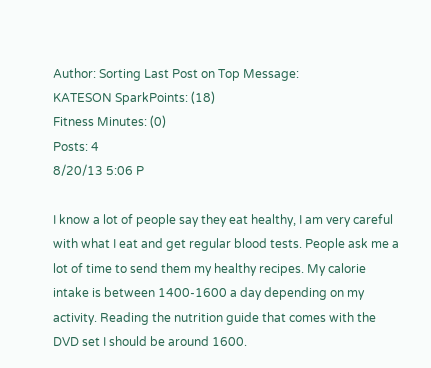Author: Sorting Last Post on Top Message:
KATESON SparkPoints: (18)
Fitness Minutes: (0)
Posts: 4
8/20/13 5:06 P

I know a lot of people say they eat healthy, I am very careful with what I eat and get regular blood tests. People ask me a lot of time to send them my healthy recipes. My calorie intake is between 1400-1600 a day depending on my activity. Reading the nutrition guide that comes with the DVD set I should be around 1600.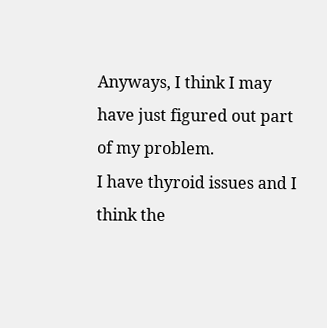Anyways, I think I may have just figured out part of my problem.
I have thyroid issues and I think the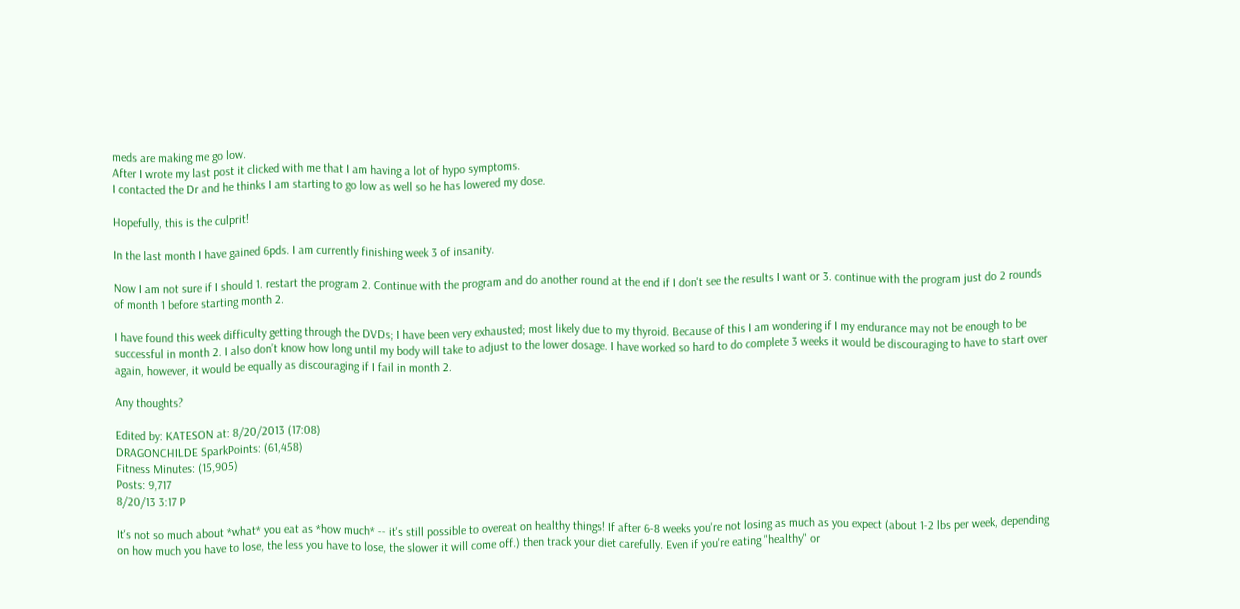meds are making me go low.
After I wrote my last post it clicked with me that I am having a lot of hypo symptoms.
I contacted the Dr and he thinks I am starting to go low as well so he has lowered my dose.

Hopefully, this is the culprit!

In the last month I have gained 6pds. I am currently finishing week 3 of insanity.

Now I am not sure if I should 1. restart the program 2. Continue with the program and do another round at the end if I don't see the results I want or 3. continue with the program just do 2 rounds of month 1 before starting month 2.

I have found this week difficulty getting through the DVDs; I have been very exhausted; most likely due to my thyroid. Because of this I am wondering if I my endurance may not be enough to be successful in month 2. I also don’t know how long until my body will take to adjust to the lower dosage. I have worked so hard to do complete 3 weeks it would be discouraging to have to start over again, however, it would be equally as discouraging if I fail in month 2.

Any thoughts?

Edited by: KATESON at: 8/20/2013 (17:08)
DRAGONCHILDE SparkPoints: (61,458)
Fitness Minutes: (15,905)
Posts: 9,717
8/20/13 3:17 P

It's not so much about *what* you eat as *how much* -- it's still possible to overeat on healthy things! If after 6-8 weeks you're not losing as much as you expect (about 1-2 lbs per week, depending on how much you have to lose, the less you have to lose, the slower it will come off.) then track your diet carefully. Even if you're eating "healthy" or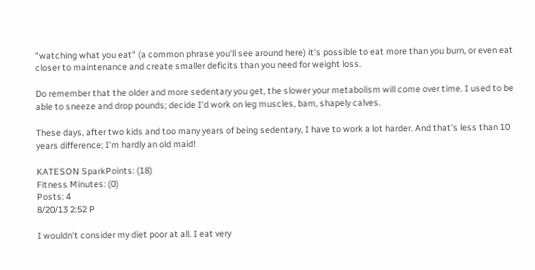"watching what you eat" (a common phrase you'll see around here) it's possible to eat more than you burn, or even eat closer to maintenance and create smaller deficits than you need for weight loss.

Do remember that the older and more sedentary you get, the slower your metabolism will come over time. I used to be able to sneeze and drop pounds; decide I'd work on leg muscles, bam, shapely calves.

These days, after two kids and too many years of being sedentary, I have to work a lot harder. And that's less than 10 years difference; I'm hardly an old maid!

KATESON SparkPoints: (18)
Fitness Minutes: (0)
Posts: 4
8/20/13 2:52 P

I wouldn't consider my diet poor at all. I eat very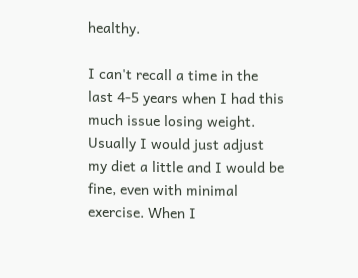healthy.

I can't recall a time in the last 4-5 years when I had this much issue losing weight. Usually I would just adjust my diet a little and I would be fine, even with minimal exercise. When I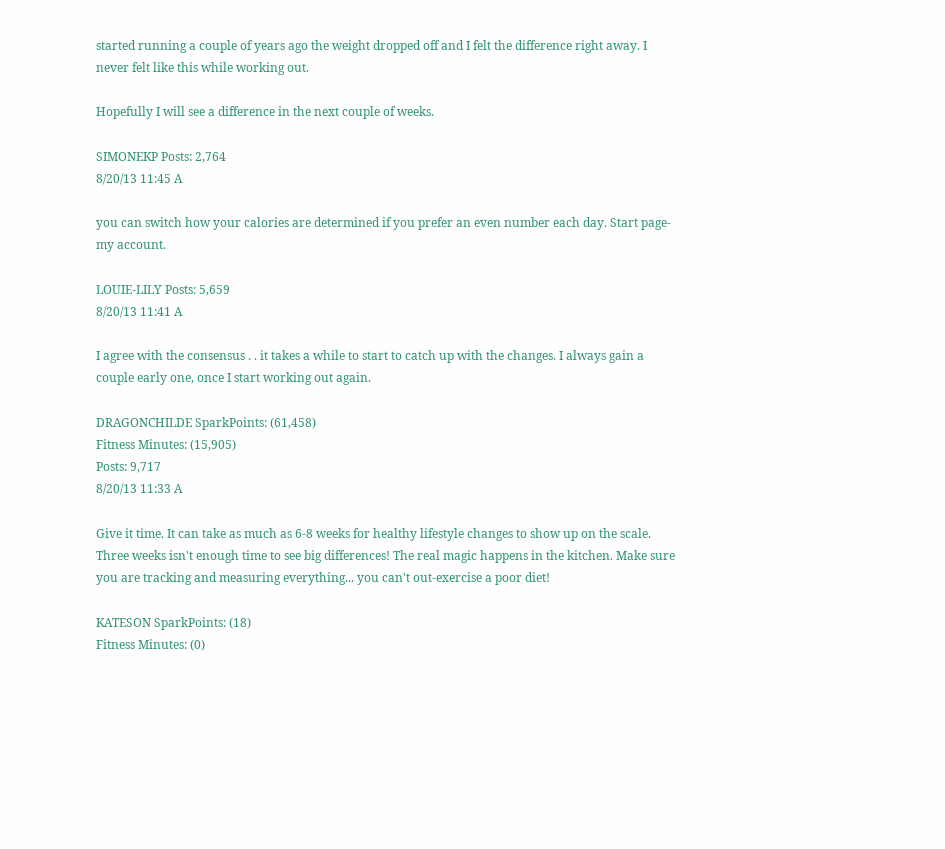started running a couple of years ago the weight dropped off and I felt the difference right away. I never felt like this while working out.

Hopefully I will see a difference in the next couple of weeks.

SIMONEKP Posts: 2,764
8/20/13 11:45 A

you can switch how your calories are determined if you prefer an even number each day. Start page- my account.

LOUIE-LILY Posts: 5,659
8/20/13 11:41 A

I agree with the consensus . . it takes a while to start to catch up with the changes. I always gain a couple early one, once I start working out again.

DRAGONCHILDE SparkPoints: (61,458)
Fitness Minutes: (15,905)
Posts: 9,717
8/20/13 11:33 A

Give it time. It can take as much as 6-8 weeks for healthy lifestyle changes to show up on the scale. Three weeks isn't enough time to see big differences! The real magic happens in the kitchen. Make sure you are tracking and measuring everything... you can't out-exercise a poor diet!

KATESON SparkPoints: (18)
Fitness Minutes: (0)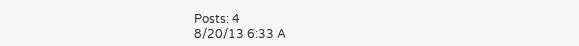Posts: 4
8/20/13 6:33 A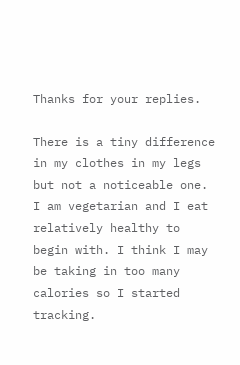Thanks for your replies.

There is a tiny difference in my clothes in my legs but not a noticeable one.
I am vegetarian and I eat relatively healthy to begin with. I think I may be taking in too many calories so I started tracking.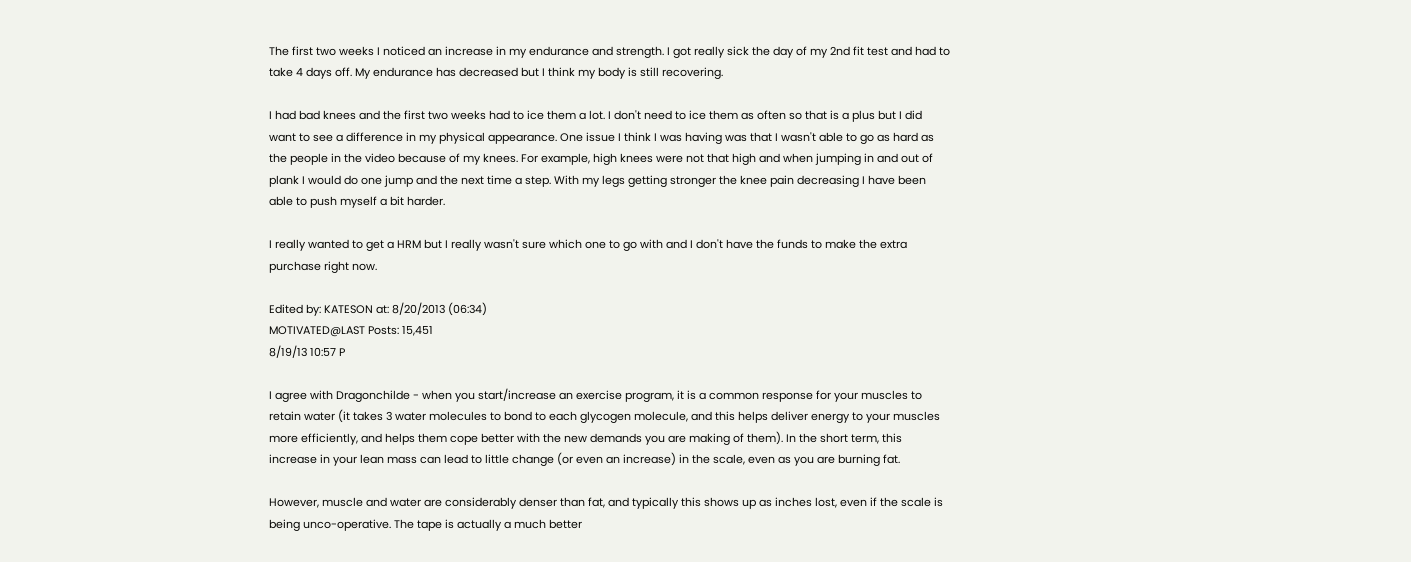The first two weeks I noticed an increase in my endurance and strength. I got really sick the day of my 2nd fit test and had to take 4 days off. My endurance has decreased but I think my body is still recovering.

I had bad knees and the first two weeks had to ice them a lot. I don't need to ice them as often so that is a plus but I did want to see a difference in my physical appearance. One issue I think I was having was that I wasn't able to go as hard as the people in the video because of my knees. For example, high knees were not that high and when jumping in and out of plank I would do one jump and the next time a step. With my legs getting stronger the knee pain decreasing I have been able to push myself a bit harder.

I really wanted to get a HRM but I really wasn't sure which one to go with and I don't have the funds to make the extra purchase right now.

Edited by: KATESON at: 8/20/2013 (06:34)
MOTIVATED@LAST Posts: 15,451
8/19/13 10:57 P

I agree with Dragonchilde - when you start/increase an exercise program, it is a common response for your muscles to retain water (it takes 3 water molecules to bond to each glycogen molecule, and this helps deliver energy to your muscles more efficiently, and helps them cope better with the new demands you are making of them). In the short term, this increase in your lean mass can lead to little change (or even an increase) in the scale, even as you are burning fat.

However, muscle and water are considerably denser than fat, and typically this shows up as inches lost, even if the scale is being unco-operative. The tape is actually a much better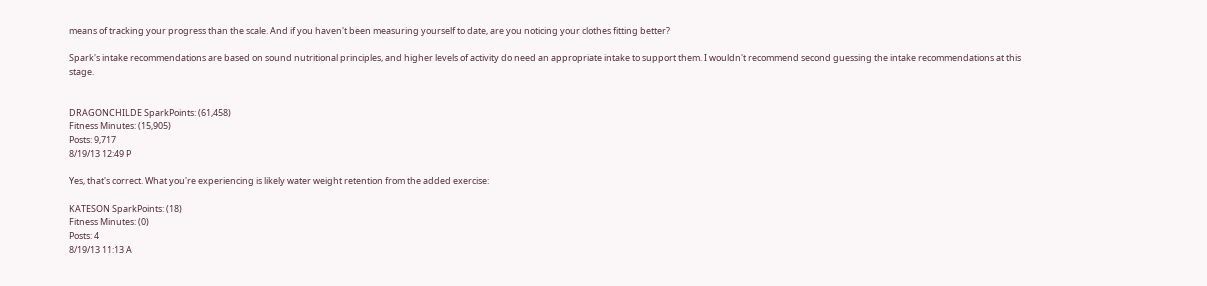means of tracking your progress than the scale. And if you haven't been measuring yourself to date, are you noticing your clothes fitting better?

Spark's intake recommendations are based on sound nutritional principles, and higher levels of activity do need an appropriate intake to support them. I wouldn't recommend second guessing the intake recommendations at this stage.


DRAGONCHILDE SparkPoints: (61,458)
Fitness Minutes: (15,905)
Posts: 9,717
8/19/13 12:49 P

Yes, that's correct. What you're experiencing is likely water weight retention from the added exercise:

KATESON SparkPoints: (18)
Fitness Minutes: (0)
Posts: 4
8/19/13 11:13 A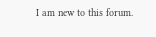I am new to this forum.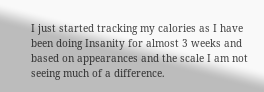I just started tracking my calories as I have been doing Insanity for almost 3 weeks and based on appearances and the scale I am not seeing much of a difference.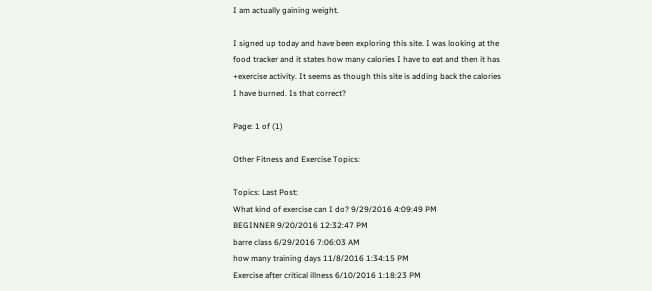I am actually gaining weight.

I signed up today and have been exploring this site. I was looking at the food tracker and it states how many calories I have to eat and then it has +exercise activity. It seems as though this site is adding back the calories I have burned. Is that correct?

Page: 1 of (1)

Other Fitness and Exercise Topics:

Topics: Last Post:
What kind of exercise can I do? 9/29/2016 4:09:49 PM
BEGINNER 9/20/2016 12:32:47 PM
barre class 6/29/2016 7:06:03 AM
how many training days 11/8/2016 1:34:15 PM
Exercise after critical illness 6/10/2016 1:18:23 PM